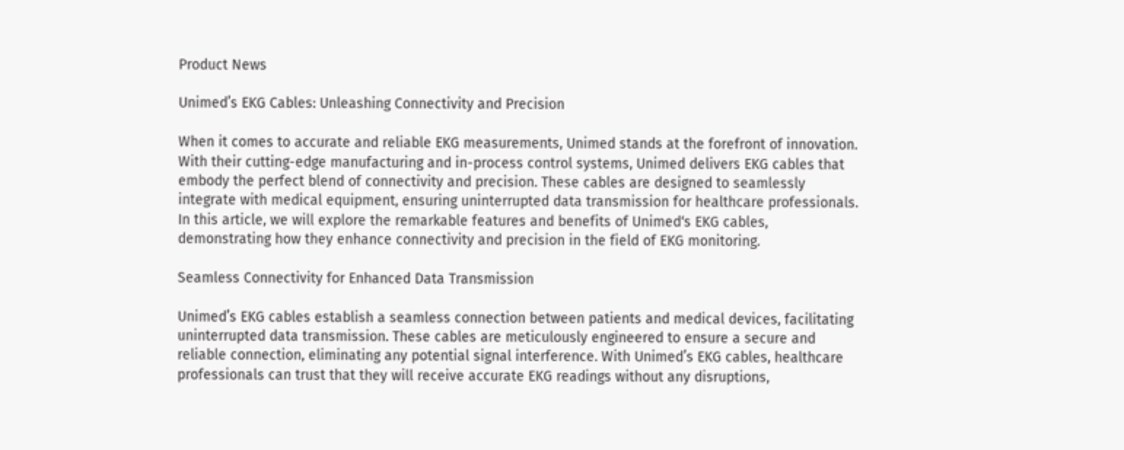Product News

Unimed’s EKG Cables: Unleashing Connectivity and Precision

When it comes to accurate and reliable EKG measurements, Unimed stands at the forefront of innovation. With their cutting-edge manufacturing and in-process control systems, Unimed delivers EKG cables that embody the perfect blend of connectivity and precision. These cables are designed to seamlessly integrate with medical equipment, ensuring uninterrupted data transmission for healthcare professionals. In this article, we will explore the remarkable features and benefits of Unimed‘s EKG cables, demonstrating how they enhance connectivity and precision in the field of EKG monitoring.

Seamless Connectivity for Enhanced Data Transmission

Unimed’s EKG cables establish a seamless connection between patients and medical devices, facilitating uninterrupted data transmission. These cables are meticulously engineered to ensure a secure and reliable connection, eliminating any potential signal interference. With Unimed’s EKG cables, healthcare professionals can trust that they will receive accurate EKG readings without any disruptions,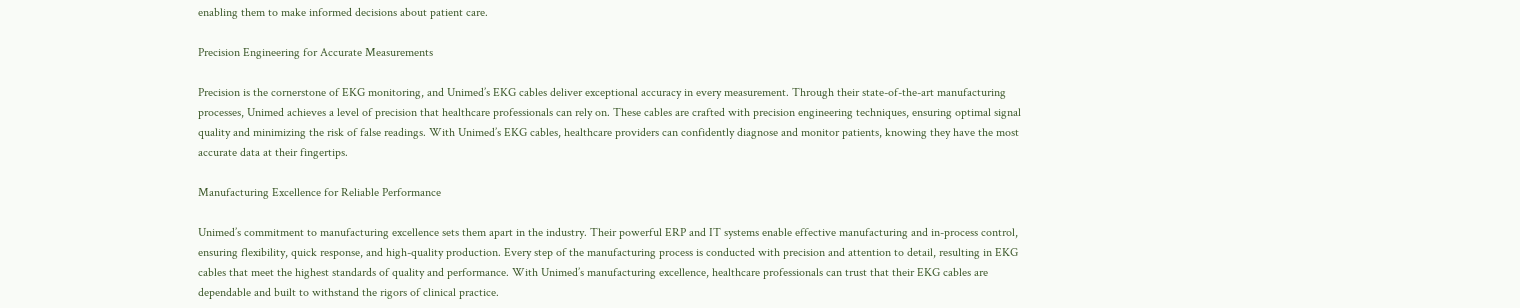enabling them to make informed decisions about patient care.

Precision Engineering for Accurate Measurements

Precision is the cornerstone of EKG monitoring, and Unimed’s EKG cables deliver exceptional accuracy in every measurement. Through their state-of-the-art manufacturing processes, Unimed achieves a level of precision that healthcare professionals can rely on. These cables are crafted with precision engineering techniques, ensuring optimal signal quality and minimizing the risk of false readings. With Unimed’s EKG cables, healthcare providers can confidently diagnose and monitor patients, knowing they have the most accurate data at their fingertips.

Manufacturing Excellence for Reliable Performance

Unimed’s commitment to manufacturing excellence sets them apart in the industry. Their powerful ERP and IT systems enable effective manufacturing and in-process control, ensuring flexibility, quick response, and high-quality production. Every step of the manufacturing process is conducted with precision and attention to detail, resulting in EKG cables that meet the highest standards of quality and performance. With Unimed’s manufacturing excellence, healthcare professionals can trust that their EKG cables are dependable and built to withstand the rigors of clinical practice.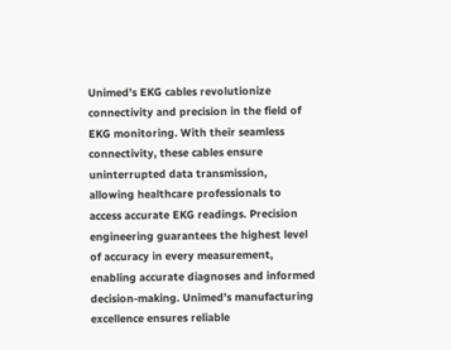Unimed’s EKG cables revolutionize connectivity and precision in the field of EKG monitoring. With their seamless connectivity, these cables ensure uninterrupted data transmission, allowing healthcare professionals to access accurate EKG readings. Precision engineering guarantees the highest level of accuracy in every measurement, enabling accurate diagnoses and informed decision-making. Unimed’s manufacturing excellence ensures reliable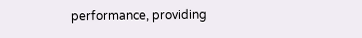performance, providing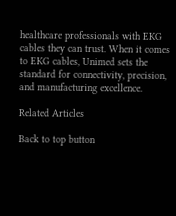healthcare professionals with EKG cables they can trust. When it comes to EKG cables, Unimed sets the standard for connectivity, precision, and manufacturing excellence.

Related Articles

Back to top button